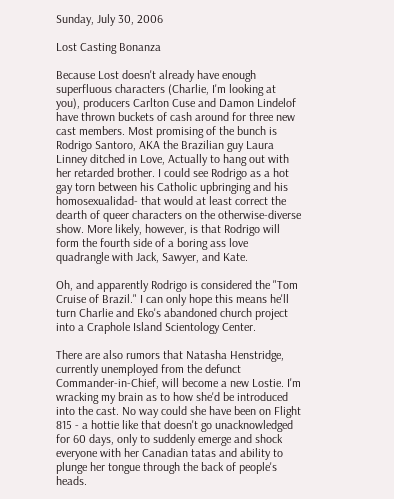Sunday, July 30, 2006

Lost Casting Bonanza

Because Lost doesn't already have enough superfluous characters (Charlie, I'm looking at you), producers Carlton Cuse and Damon Lindelof have thrown buckets of cash around for three new cast members. Most promising of the bunch is Rodrigo Santoro, AKA the Brazilian guy Laura Linney ditched in Love, Actually to hang out with her retarded brother. I could see Rodrigo as a hot gay torn between his Catholic upbringing and his homosexualidad- that would at least correct the dearth of queer characters on the otherwise-diverse show. More likely, however, is that Rodrigo will form the fourth side of a boring ass love quadrangle with Jack, Sawyer, and Kate.

Oh, and apparently Rodrigo is considered the "Tom Cruise of Brazil." I can only hope this means he'll turn Charlie and Eko's abandoned church project into a Craphole Island Scientology Center.

There are also rumors that Natasha Henstridge, currently unemployed from the defunct Commander-in-Chief, will become a new Lostie. I'm wracking my brain as to how she'd be introduced into the cast. No way could she have been on Flight 815 - a hottie like that doesn't go unacknowledged for 60 days, only to suddenly emerge and shock everyone with her Canadian tatas and ability to plunge her tongue through the back of people's heads.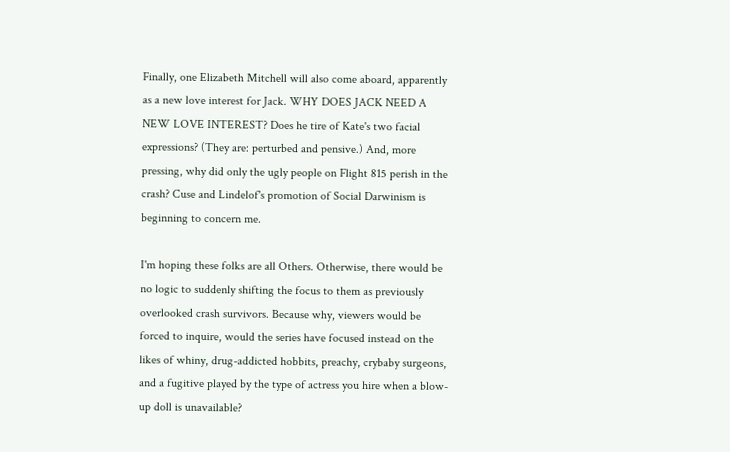Finally, one Elizabeth Mitchell will also come aboard, apparently as a new love interest for Jack. WHY DOES JACK NEED A NEW LOVE INTEREST? Does he tire of Kate's two facial expressions? (They are: perturbed and pensive.) And, more pressing, why did only the ugly people on Flight 815 perish in the crash? Cuse and Lindelof's promotion of Social Darwinism is beginning to concern me.

I'm hoping these folks are all Others. Otherwise, there would be no logic to suddenly shifting the focus to them as previously overlooked crash survivors. Because why, viewers would be forced to inquire, would the series have focused instead on the likes of whiny, drug-addicted hobbits, preachy, crybaby surgeons, and a fugitive played by the type of actress you hire when a blow-up doll is unavailable?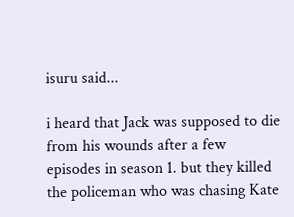isuru said...

i heard that Jack was supposed to die from his wounds after a few episodes in season 1. but they killed the policeman who was chasing Kate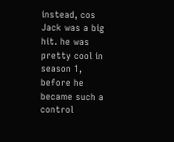instead, cos Jack was a big hit. he was pretty cool in season 1, before he became such a control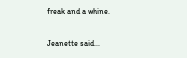freak and a whine.

Jeanette said...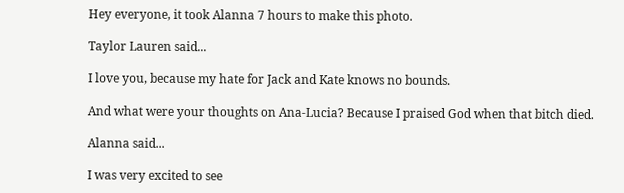Hey everyone, it took Alanna 7 hours to make this photo.

Taylor Lauren said...

I love you, because my hate for Jack and Kate knows no bounds.

And what were your thoughts on Ana-Lucia? Because I praised God when that bitch died.

Alanna said...

I was very excited to see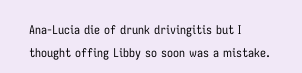Ana-Lucia die of drunk drivingitis but I thought offing Libby so soon was a mistake.